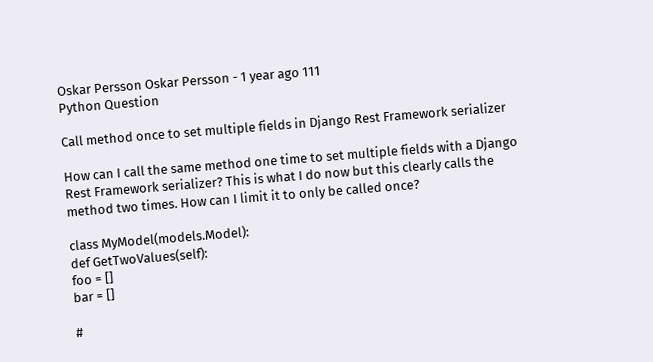Oskar Persson Oskar Persson - 1 year ago 111
Python Question

Call method once to set multiple fields in Django Rest Framework serializer

How can I call the same method one time to set multiple fields with a Django Rest Framework serializer? This is what I do now but this clearly calls the method two times. How can I limit it to only be called once?

class MyModel(models.Model):
def GetTwoValues(self):
foo = []
bar = []

#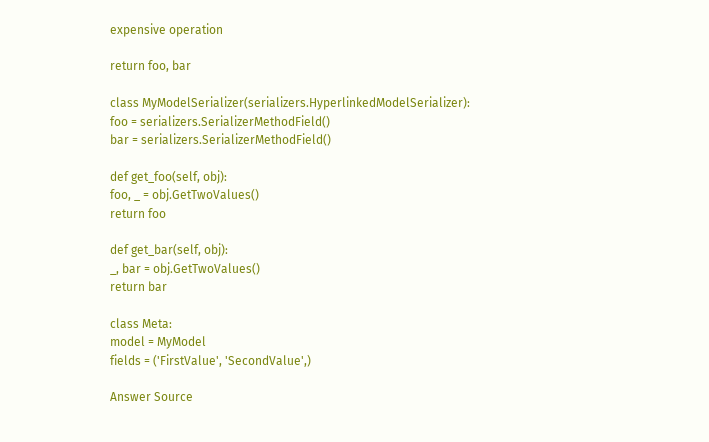expensive operation

return foo, bar

class MyModelSerializer(serializers.HyperlinkedModelSerializer):
foo = serializers.SerializerMethodField()
bar = serializers.SerializerMethodField()

def get_foo(self, obj):
foo, _ = obj.GetTwoValues()
return foo

def get_bar(self, obj):
_, bar = obj.GetTwoValues()
return bar

class Meta:
model = MyModel
fields = ('FirstValue', 'SecondValue',)

Answer Source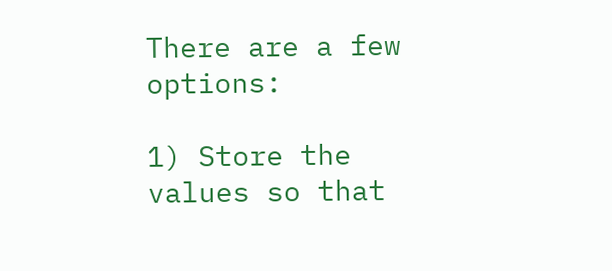There are a few options:

1) Store the values so that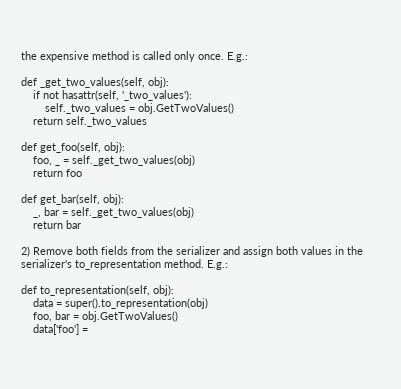the expensive method is called only once. E.g.:

def _get_two_values(self, obj):
    if not hasattr(self, '_two_values'):
        self._two_values = obj.GetTwoValues()
    return self._two_values

def get_foo(self, obj):
    foo, _ = self._get_two_values(obj)
    return foo

def get_bar(self, obj):
    _, bar = self._get_two_values(obj)
    return bar

2) Remove both fields from the serializer and assign both values in the serializer's to_representation method. E.g.:

def to_representation(self, obj):
    data = super().to_representation(obj)
    foo, bar = obj.GetTwoValues()
    data['foo'] =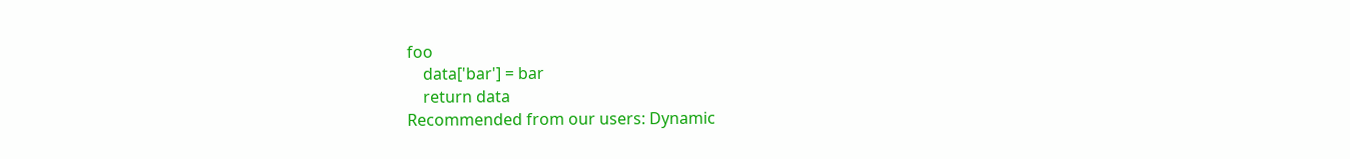foo
    data['bar'] = bar
    return data
Recommended from our users: Dynamic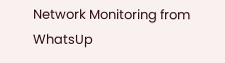Network Monitoring from WhatsUp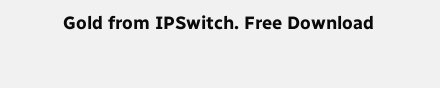Gold from IPSwitch. Free Download